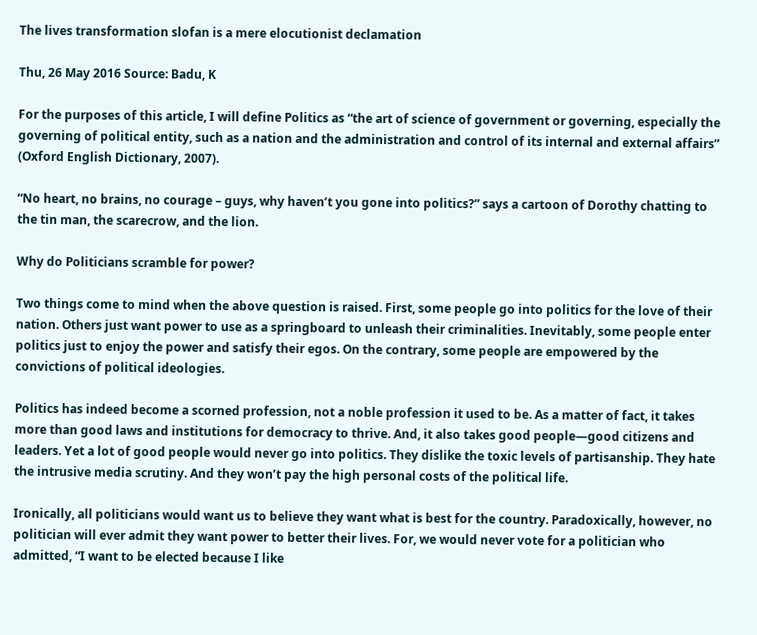The lives transformation slofan is a mere elocutionist declamation

Thu, 26 May 2016 Source: Badu, K

For the purposes of this article, I will define Politics as “the art of science of government or governing, especially the governing of political entity, such as a nation and the administration and control of its internal and external affairs” (Oxford English Dictionary, 2007).

“No heart, no brains, no courage – guys, why haven’t you gone into politics?” says a cartoon of Dorothy chatting to the tin man, the scarecrow, and the lion.

Why do Politicians scramble for power?

Two things come to mind when the above question is raised. First, some people go into politics for the love of their nation. Others just want power to use as a springboard to unleash their criminalities. Inevitably, some people enter politics just to enjoy the power and satisfy their egos. On the contrary, some people are empowered by the convictions of political ideologies.

Politics has indeed become a scorned profession, not a noble profession it used to be. As a matter of fact, it takes more than good laws and institutions for democracy to thrive. And, it also takes good people—good citizens and leaders. Yet a lot of good people would never go into politics. They dislike the toxic levels of partisanship. They hate the intrusive media scrutiny. And they won’t pay the high personal costs of the political life.

Ironically, all politicians would want us to believe they want what is best for the country. Paradoxically, however, no politician will ever admit they want power to better their lives. For, we would never vote for a politician who admitted, “I want to be elected because I like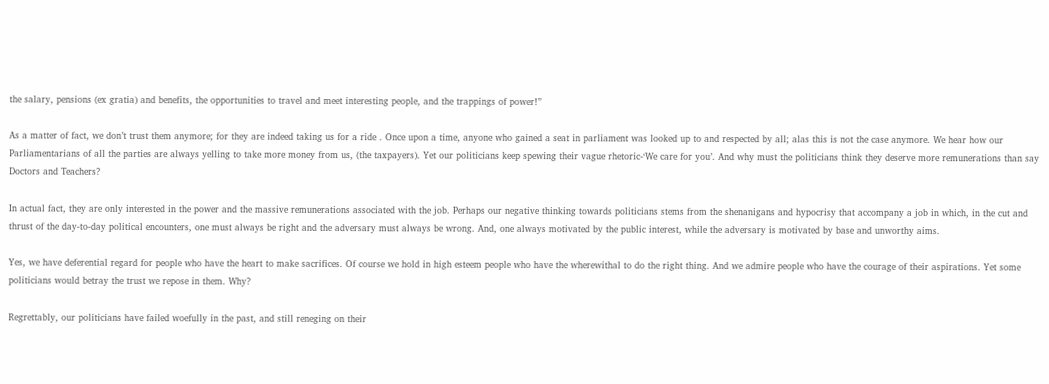the salary, pensions (ex gratia) and benefits, the opportunities to travel and meet interesting people, and the trappings of power!”

As a matter of fact, we don’t trust them anymore; for they are indeed taking us for a ride . Once upon a time, anyone who gained a seat in parliament was looked up to and respected by all; alas this is not the case anymore. We hear how our Parliamentarians of all the parties are always yelling to take more money from us, (the taxpayers). Yet our politicians keep spewing their vague rhetoric-‘We care for you’. And why must the politicians think they deserve more remunerations than say Doctors and Teachers?

In actual fact, they are only interested in the power and the massive remunerations associated with the job. Perhaps our negative thinking towards politicians stems from the shenanigans and hypocrisy that accompany a job in which, in the cut and thrust of the day-to-day political encounters, one must always be right and the adversary must always be wrong. And, one always motivated by the public interest, while the adversary is motivated by base and unworthy aims.

Yes, we have deferential regard for people who have the heart to make sacrifices. Of course we hold in high esteem people who have the wherewithal to do the right thing. And we admire people who have the courage of their aspirations. Yet some politicians would betray the trust we repose in them. Why?

Regrettably, our politicians have failed woefully in the past, and still reneging on their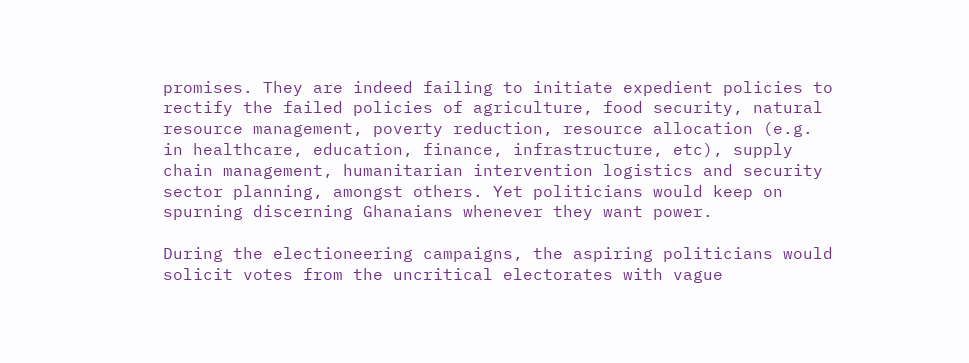promises. They are indeed failing to initiate expedient policies to rectify the failed policies of agriculture, food security, natural resource management, poverty reduction, resource allocation (e.g. in healthcare, education, finance, infrastructure, etc), supply chain management, humanitarian intervention logistics and security sector planning, amongst others. Yet politicians would keep on spurning discerning Ghanaians whenever they want power.

During the electioneering campaigns, the aspiring politicians would solicit votes from the uncritical electorates with vague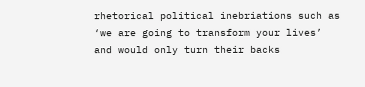rhetorical political inebriations such as ‘we are going to transform your lives’ and would only turn their backs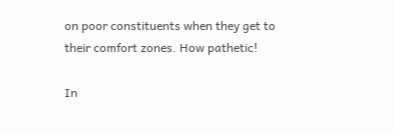on poor constituents when they get to their comfort zones. How pathetic!

In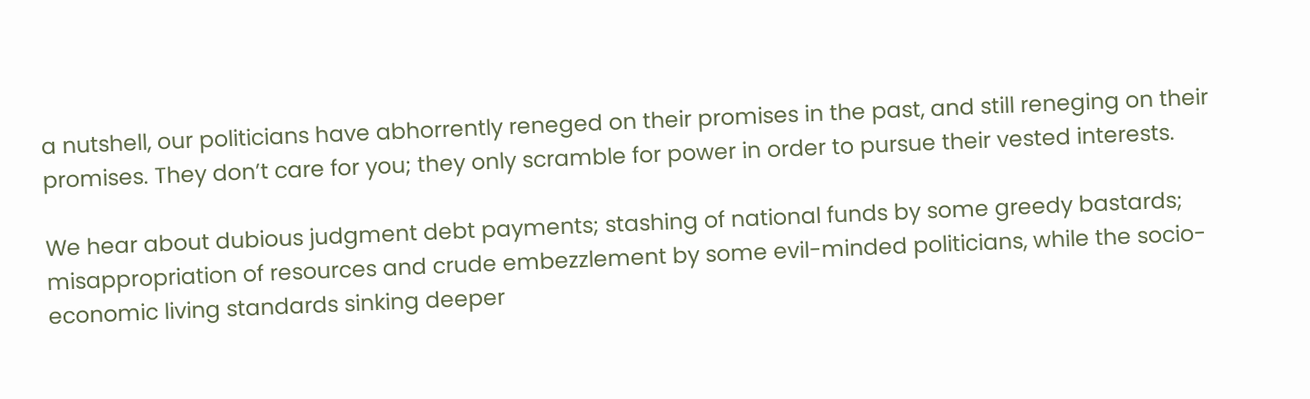a nutshell, our politicians have abhorrently reneged on their promises in the past, and still reneging on their promises. They don’t care for you; they only scramble for power in order to pursue their vested interests.

We hear about dubious judgment debt payments; stashing of national funds by some greedy bastards; misappropriation of resources and crude embezzlement by some evil-minded politicians, while the socio-economic living standards sinking deeper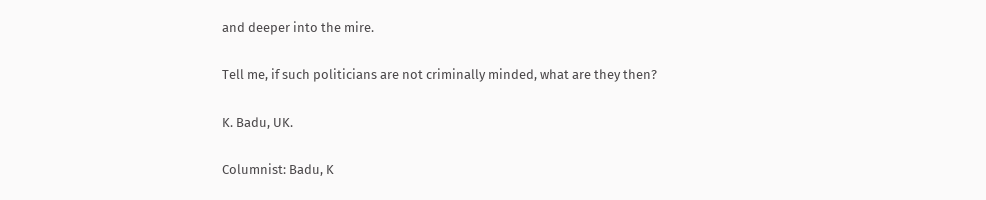and deeper into the mire.

Tell me, if such politicians are not criminally minded, what are they then?

K. Badu, UK.

Columnist: Badu, K